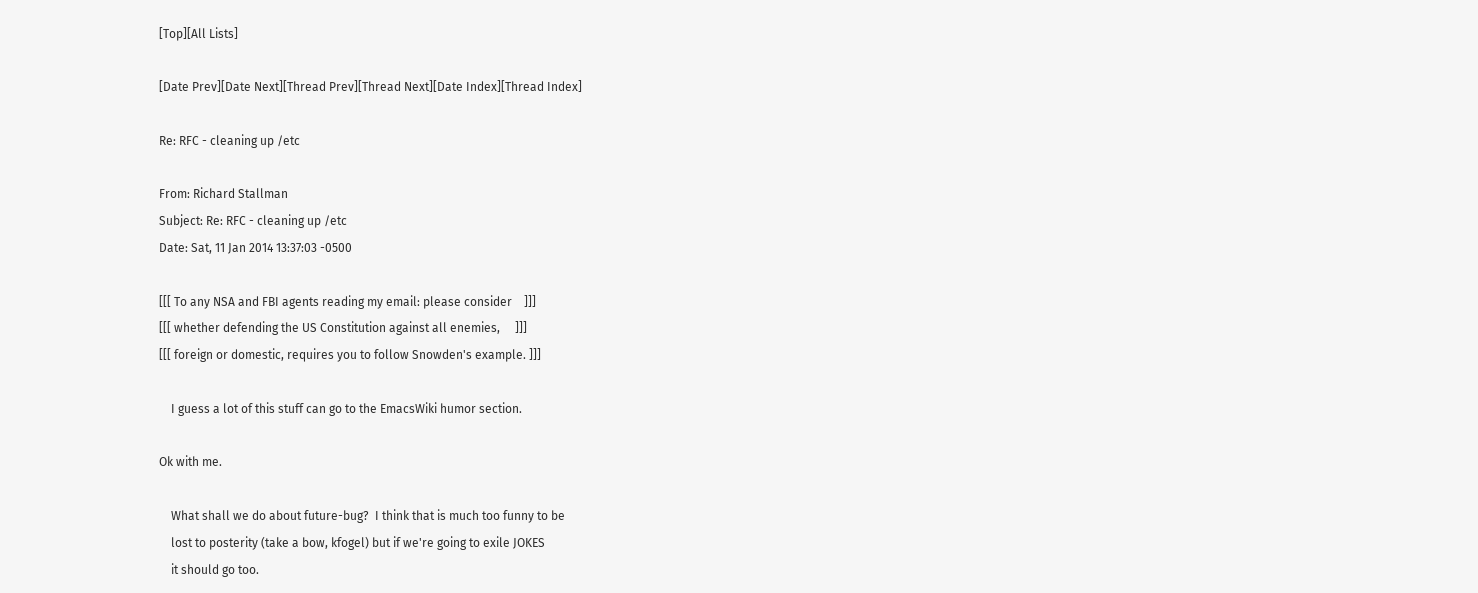[Top][All Lists]

[Date Prev][Date Next][Thread Prev][Thread Next][Date Index][Thread Index]

Re: RFC - cleaning up /etc

From: Richard Stallman
Subject: Re: RFC - cleaning up /etc
Date: Sat, 11 Jan 2014 13:37:03 -0500

[[[ To any NSA and FBI agents reading my email: please consider    ]]]
[[[ whether defending the US Constitution against all enemies,     ]]]
[[[ foreign or domestic, requires you to follow Snowden's example. ]]]

    I guess a lot of this stuff can go to the EmacsWiki humor section.

Ok with me.

    What shall we do about future-bug?  I think that is much too funny to be
    lost to posterity (take a bow, kfogel) but if we're going to exile JOKES
    it should go too.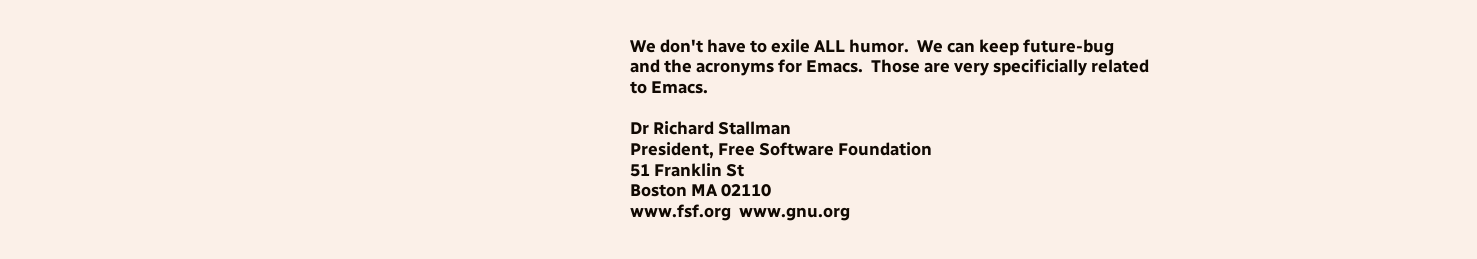We don't have to exile ALL humor.  We can keep future-bug
and the acronyms for Emacs.  Those are very specificially related
to Emacs.

Dr Richard Stallman
President, Free Software Foundation
51 Franklin St
Boston MA 02110
www.fsf.org  www.gnu.org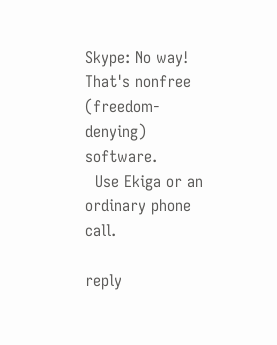Skype: No way! That's nonfree (freedom-denying) software.
  Use Ekiga or an ordinary phone call.

reply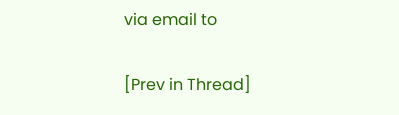via email to

[Prev in Thread]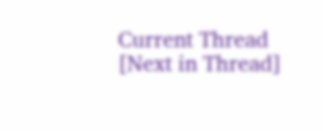Current Thread [Next in Thread]